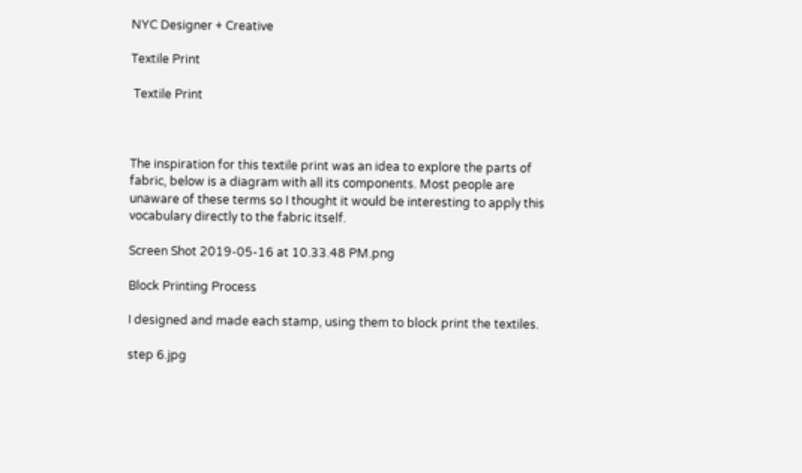NYC Designer + Creative

Textile Print

 Textile Print



The inspiration for this textile print was an idea to explore the parts of fabric, below is a diagram with all its components. Most people are unaware of these terms so I thought it would be interesting to apply this vocabulary directly to the fabric itself.

Screen Shot 2019-05-16 at 10.33.48 PM.png

Block Printing Process

I designed and made each stamp, using them to block print the textiles.

step 6.jpg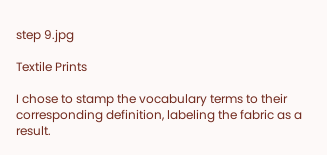step 9.jpg

Textile Prints

I chose to stamp the vocabulary terms to their corresponding definition, labeling the fabric as a result.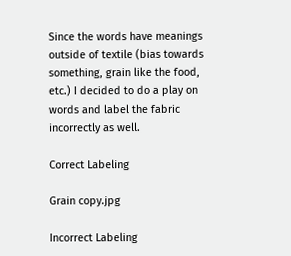Since the words have meanings outside of textile (bias towards something, grain like the food, etc.) I decided to do a play on words and label the fabric incorrectly as well.

Correct Labeling

Grain copy.jpg

Incorrect Labeling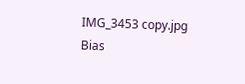IMG_3453 copy.jpg
Bias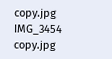copy.jpg
IMG_3454 copy.jpg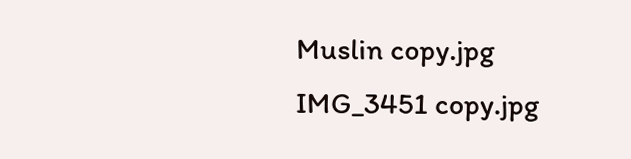Muslin copy.jpg
IMG_3451 copy.jpg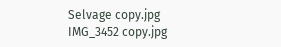Selvage copy.jpg
IMG_3452 copy.jpg